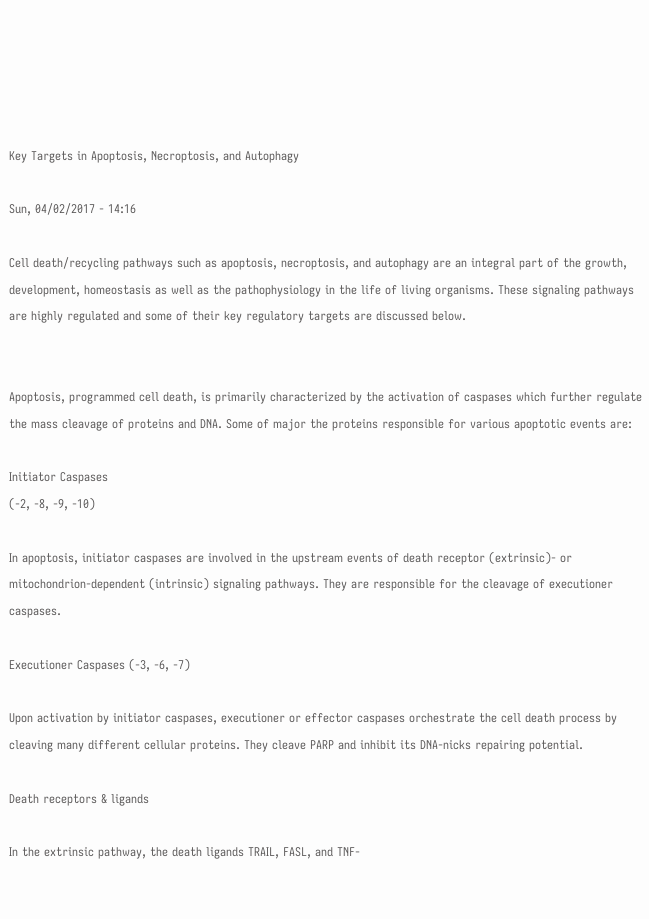Key Targets in Apoptosis, Necroptosis, and Autophagy

Sun, 04/02/2017 - 14:16

Cell death/recycling pathways such as apoptosis, necroptosis, and autophagy are an integral part of the growth, development, homeostasis as well as the pathophysiology in the life of living organisms. These signaling pathways are highly regulated and some of their key regulatory targets are discussed below.


Apoptosis, programmed cell death, is primarily characterized by the activation of caspases which further regulate the mass cleavage of proteins and DNA. Some of major the proteins responsible for various apoptotic events are:

Initiator Caspases
(-2, -8, -9, -10)

In apoptosis, initiator caspases are involved in the upstream events of death receptor (extrinsic)- or mitochondrion-dependent (intrinsic) signaling pathways. They are responsible for the cleavage of executioner caspases.

Executioner Caspases (-3, -6, -7)

Upon activation by initiator caspases, executioner or effector caspases orchestrate the cell death process by cleaving many different cellular proteins. They cleave PARP and inhibit its DNA-nicks repairing potential.

Death receptors & ligands

In the extrinsic pathway, the death ligands TRAIL, FASL, and TNF-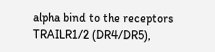alpha bind to the receptors TRAILR1/2 (DR4/DR5),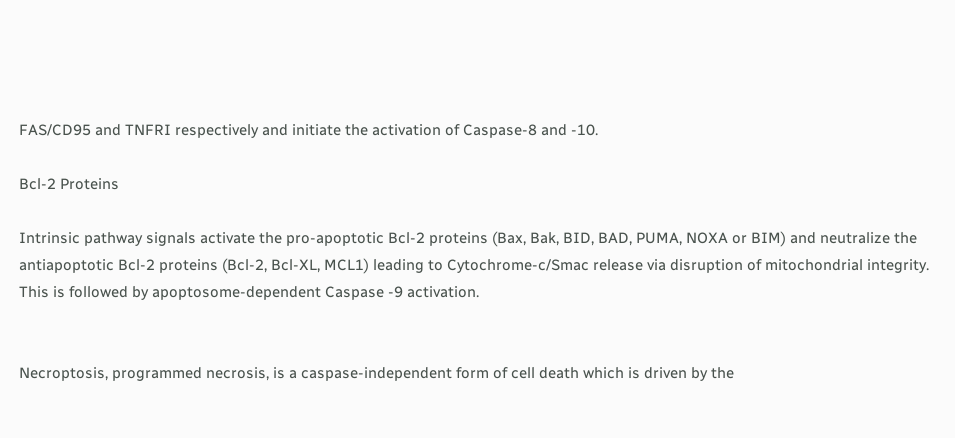FAS/CD95 and TNFRI respectively and initiate the activation of Caspase-8 and -10.

Bcl-2 Proteins

Intrinsic pathway signals activate the pro-apoptotic Bcl-2 proteins (Bax, Bak, BID, BAD, PUMA, NOXA or BIM) and neutralize the antiapoptotic Bcl-2 proteins (Bcl-2, Bcl-XL, MCL1) leading to Cytochrome-c/Smac release via disruption of mitochondrial integrity. This is followed by apoptosome-dependent Caspase -9 activation.


Necroptosis, programmed necrosis, is a caspase-independent form of cell death which is driven by the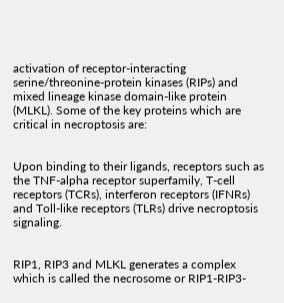activation of receptor-interacting serine/threonine-protein kinases (RIPs) and mixed lineage kinase domain-like protein (MLKL). Some of the key proteins which are critical in necroptosis are:


Upon binding to their ligands, receptors such as the TNF-alpha receptor superfamily, T-cell receptors (TCRs), interferon receptors (IFNRs) and Toll-like receptors (TLRs) drive necroptosis signaling.


RIP1, RIP3 and MLKL generates a complex which is called the necrosome or RIP1-RIP3-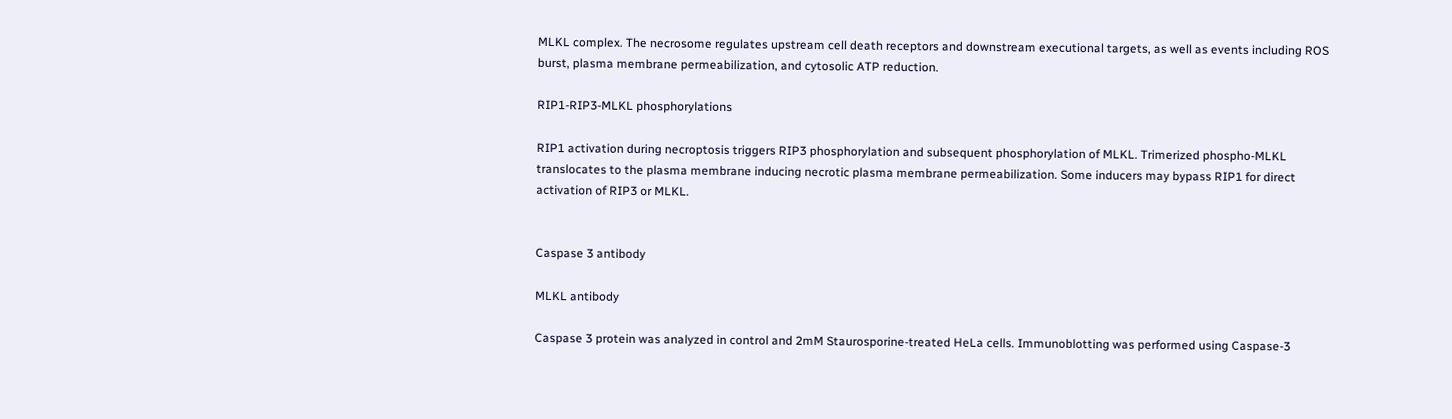MLKL complex. The necrosome regulates upstream cell death receptors and downstream executional targets, as well as events including ROS burst, plasma membrane permeabilization, and cytosolic ATP reduction.

RIP1-RIP3-MLKL phosphorylations

RIP1 activation during necroptosis triggers RIP3 phosphorylation and subsequent phosphorylation of MLKL. Trimerized phospho-MLKL translocates to the plasma membrane inducing necrotic plasma membrane permeabilization. Some inducers may bypass RIP1 for direct activation of RIP3 or MLKL.


Caspase 3 antibody

MLKL antibody

Caspase 3 protein was analyzed in control and 2mM Staurosporine-treated HeLa cells. Immunoblotting was performed using Caspase-3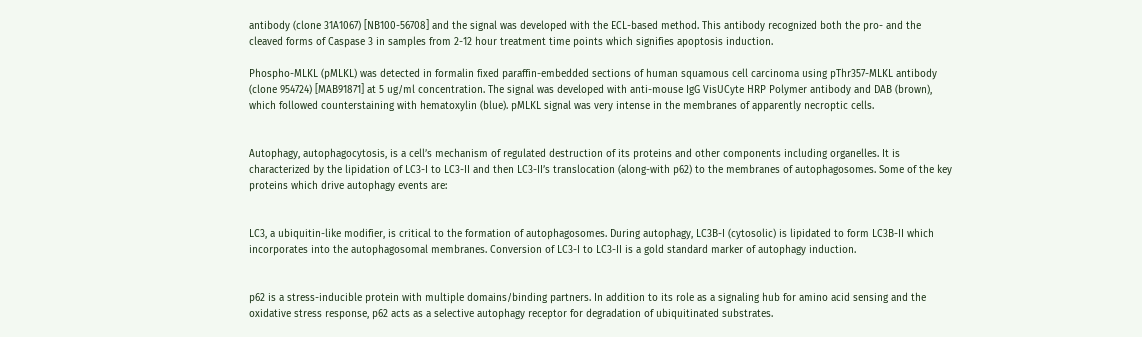antibody (clone 31A1067) [NB100-56708] and the signal was developed with the ECL-based method. This antibody recognized both the pro- and the cleaved forms of Caspase 3 in samples from 2-12 hour treatment time points which signifies apoptosis induction.

Phospho-MLKL (pMLKL) was detected in formalin fixed paraffin-embedded sections of human squamous cell carcinoma using pThr357-MLKL antibody (clone 954724) [MAB91871] at 5 ug/ml concentration. The signal was developed with anti-mouse IgG VisUCyte HRP Polymer antibody and DAB (brown), which followed counterstaining with hematoxylin (blue). pMLKL signal was very intense in the membranes of apparently necroptic cells.


Autophagy, autophagocytosis, is a cell’s mechanism of regulated destruction of its proteins and other components including organelles. It is characterized by the lipidation of LC3-I to LC3-II and then LC3-II’s translocation (along-with p62) to the membranes of autophagosomes. Some of the key proteins which drive autophagy events are:


LC3, a ubiquitin-like modifier, is critical to the formation of autophagosomes. During autophagy, LC3B-I (cytosolic) is lipidated to form LC3B-II which incorporates into the autophagosomal membranes. Conversion of LC3-I to LC3-II is a gold standard marker of autophagy induction.


p62 is a stress-inducible protein with multiple domains/binding partners. In addition to its role as a signaling hub for amino acid sensing and the oxidative stress response, p62 acts as a selective autophagy receptor for degradation of ubiquitinated substrates.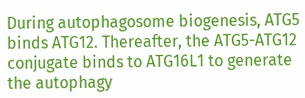During autophagosome biogenesis, ATG5 binds ATG12. Thereafter, the ATG5-ATG12 conjugate binds to ATG16L1 to generate the autophagy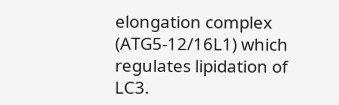elongation complex (ATG5-12/16L1) which regulates lipidation of LC3.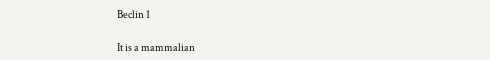Beclin 1

It is a mammalian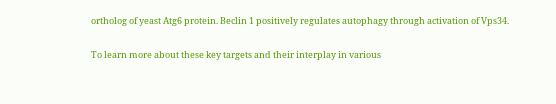ortholog of yeast Atg6 protein. Beclin 1 positively regulates autophagy through activation of Vps34.

To learn more about these key targets and their interplay in various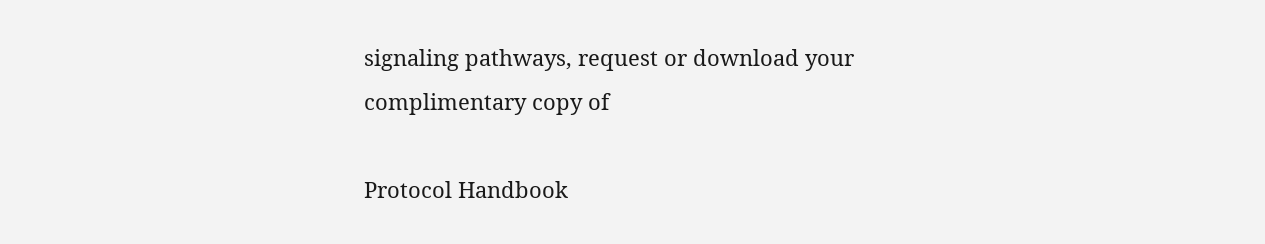signaling pathways, request or download your complimentary copy of

Protocol Handbook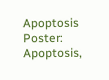Apoptosis Poster: Apoptosis,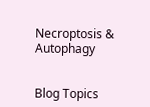Necroptosis & Autophagy


Blog Topics